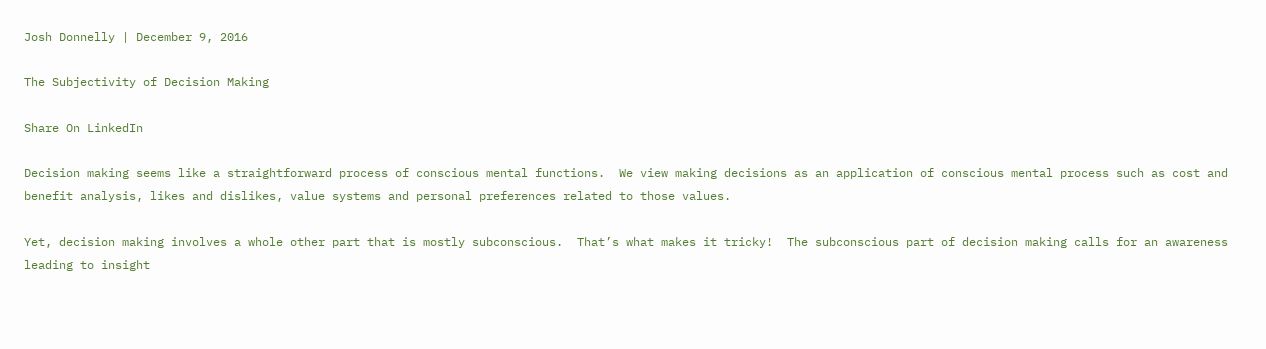Josh Donnelly | December 9, 2016

The Subjectivity of Decision Making

Share On LinkedIn

Decision making seems like a straightforward process of conscious mental functions.  We view making decisions as an application of conscious mental process such as cost and benefit analysis, likes and dislikes, value systems and personal preferences related to those values.

Yet, decision making involves a whole other part that is mostly subconscious.  That’s what makes it tricky!  The subconscious part of decision making calls for an awareness leading to insight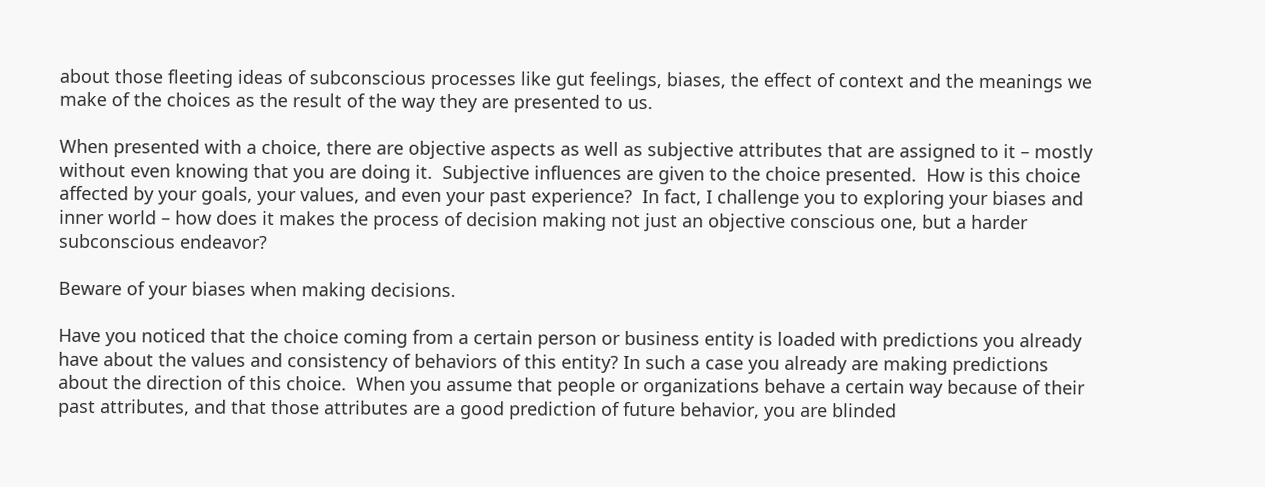about those fleeting ideas of subconscious processes like gut feelings, biases, the effect of context and the meanings we make of the choices as the result of the way they are presented to us.

When presented with a choice, there are objective aspects as well as subjective attributes that are assigned to it – mostly without even knowing that you are doing it.  Subjective influences are given to the choice presented.  How is this choice affected by your goals, your values, and even your past experience?  In fact, I challenge you to exploring your biases and inner world – how does it makes the process of decision making not just an objective conscious one, but a harder subconscious endeavor?

Beware of your biases when making decisions.

Have you noticed that the choice coming from a certain person or business entity is loaded with predictions you already have about the values and consistency of behaviors of this entity? In such a case you already are making predictions about the direction of this choice.  When you assume that people or organizations behave a certain way because of their past attributes, and that those attributes are a good prediction of future behavior, you are blinded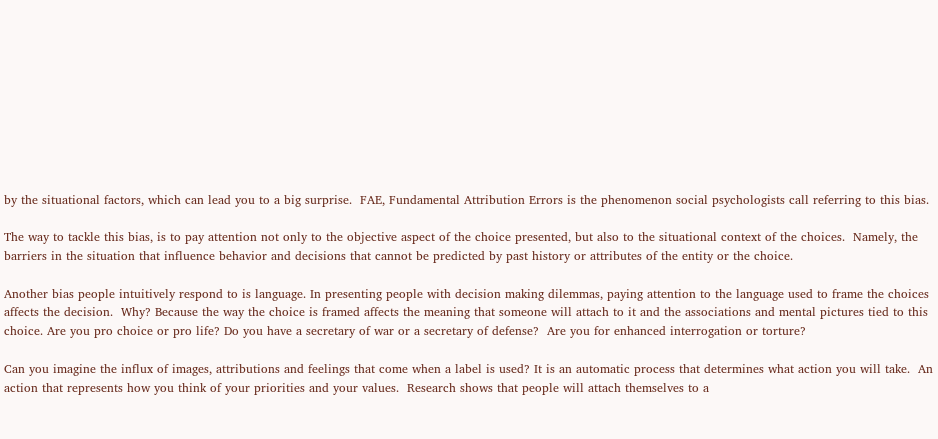by the situational factors, which can lead you to a big surprise.  FAE, Fundamental Attribution Errors is the phenomenon social psychologists call referring to this bias.

The way to tackle this bias, is to pay attention not only to the objective aspect of the choice presented, but also to the situational context of the choices.  Namely, the barriers in the situation that influence behavior and decisions that cannot be predicted by past history or attributes of the entity or the choice.

Another bias people intuitively respond to is language. In presenting people with decision making dilemmas, paying attention to the language used to frame the choices affects the decision.  Why? Because the way the choice is framed affects the meaning that someone will attach to it and the associations and mental pictures tied to this choice. Are you pro choice or pro life? Do you have a secretary of war or a secretary of defense?  Are you for enhanced interrogation or torture?

Can you imagine the influx of images, attributions and feelings that come when a label is used? It is an automatic process that determines what action you will take.  An action that represents how you think of your priorities and your values.  Research shows that people will attach themselves to a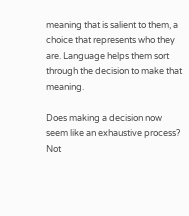meaning that is salient to them, a choice that represents who they are. Language helps them sort through the decision to make that meaning.

Does making a decision now seem like an exhaustive process? Not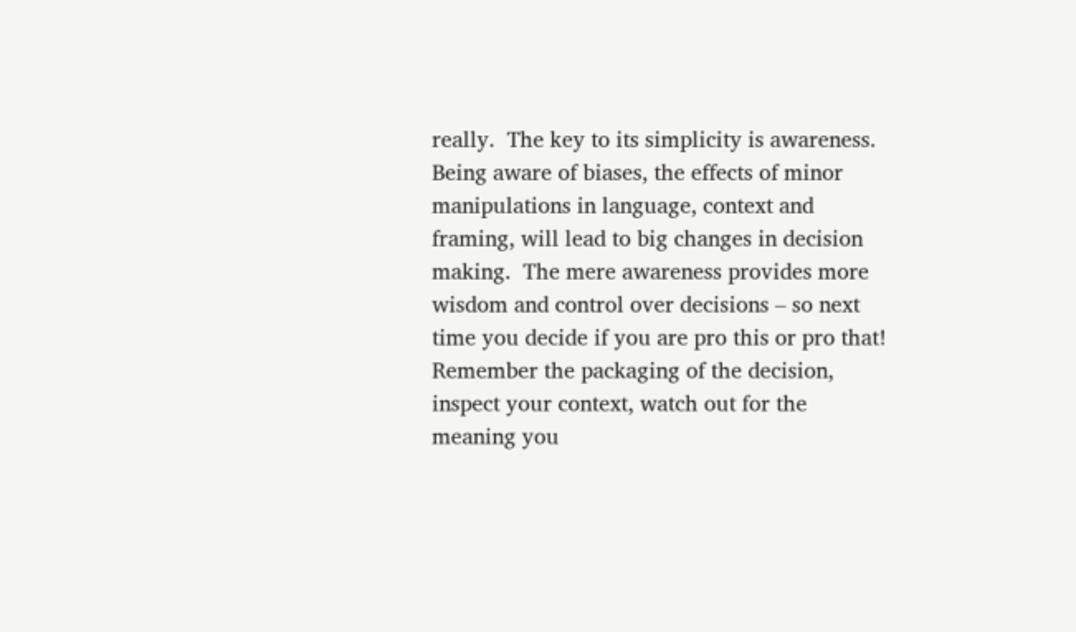really.  The key to its simplicity is awareness. Being aware of biases, the effects of minor manipulations in language, context and framing, will lead to big changes in decision making.  The mere awareness provides more wisdom and control over decisions – so next time you decide if you are pro this or pro that!  Remember the packaging of the decision, inspect your context, watch out for the meaning you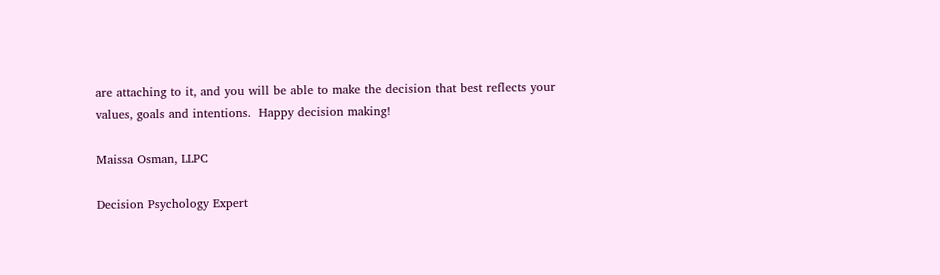are attaching to it, and you will be able to make the decision that best reflects your values, goals and intentions.  Happy decision making!

Maissa Osman, LLPC

Decision Psychology Expert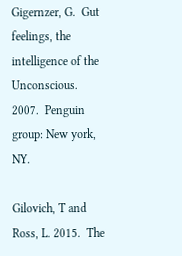Gigernzer, G.  Gut feelings, the intelligence of the Unconscious.  2007.  Penguin group: New york, NY.

Gilovich, T and Ross, L. 2015.  The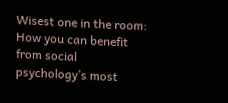Wisest one in the room: How you can benefit from social psychology’s most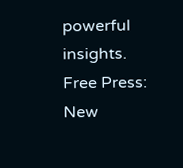powerful insights.  Free Press: New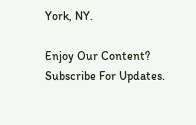York, NY.

Enjoy Our Content? Subscribe For Updates.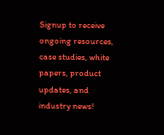Signup to receive ongoing resources, case studies, white papers, product updates, and industry news!